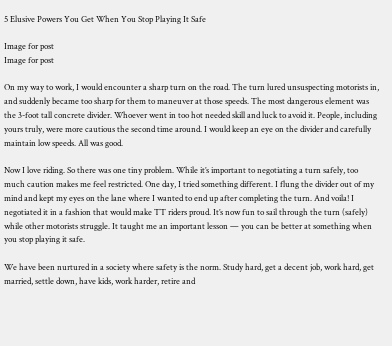5 Elusive Powers You Get When You Stop Playing It Safe

Image for post
Image for post

On my way to work, I would encounter a sharp turn on the road. The turn lured unsuspecting motorists in, and suddenly became too sharp for them to maneuver at those speeds. The most dangerous element was the 3-foot tall concrete divider. Whoever went in too hot needed skill and luck to avoid it. People, including yours truly, were more cautious the second time around. I would keep an eye on the divider and carefully maintain low speeds. All was good.

Now I love riding. So there was one tiny problem. While it’s important to negotiating a turn safely, too much caution makes me feel restricted. One day, I tried something different. I flung the divider out of my mind and kept my eyes on the lane where I wanted to end up after completing the turn. And voila! I negotiated it in a fashion that would make TT riders proud. It’s now fun to sail through the turn (safely) while other motorists struggle. It taught me an important lesson — you can be better at something when you stop playing it safe.

We have been nurtured in a society where safety is the norm. Study hard, get a decent job, work hard, get married, settle down, have kids, work harder, retire and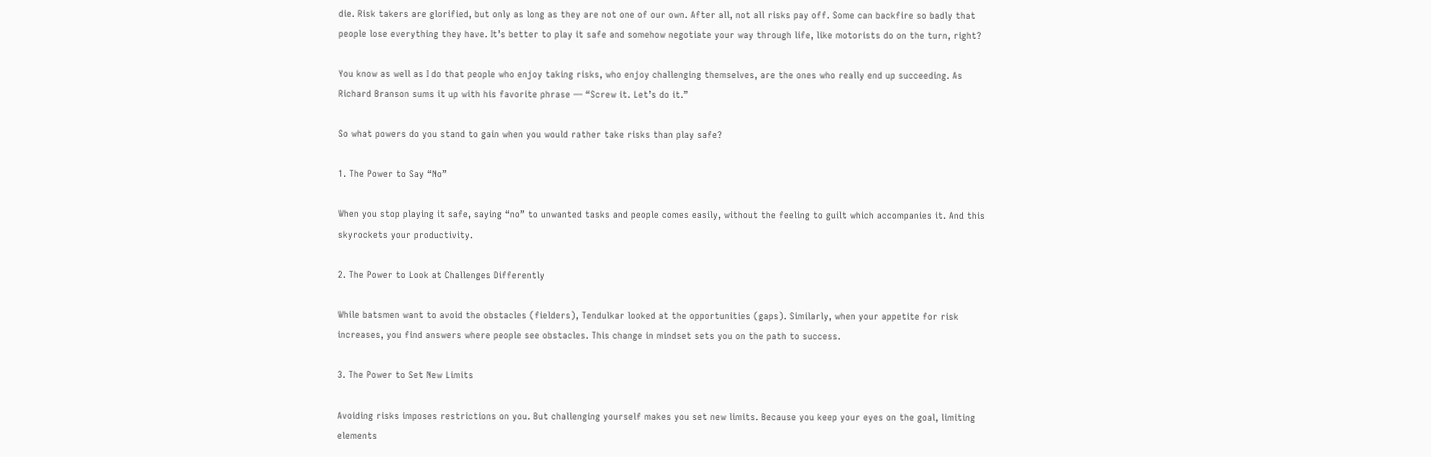die. Risk takers are glorified, but only as long as they are not one of our own. After all, not all risks pay off. Some can backfire so badly that people lose everything they have. It’s better to play it safe and somehow negotiate your way through life, like motorists do on the turn, right?

You know as well as I do that people who enjoy taking risks, who enjoy challenging themselves, are the ones who really end up succeeding. As Richard Branson sums it up with his favorite phrase — “Screw it. Let’s do it.”

So what powers do you stand to gain when you would rather take risks than play safe?

1. The Power to Say “No”

When you stop playing it safe, saying “no” to unwanted tasks and people comes easily, without the feeling to guilt which accompanies it. And this skyrockets your productivity.

2. The Power to Look at Challenges Differently

While batsmen want to avoid the obstacles (fielders), Tendulkar looked at the opportunities (gaps). Similarly, when your appetite for risk increases, you find answers where people see obstacles. This change in mindset sets you on the path to success.

3. The Power to Set New Limits

Avoiding risks imposes restrictions on you. But challenging yourself makes you set new limits. Because you keep your eyes on the goal, limiting elements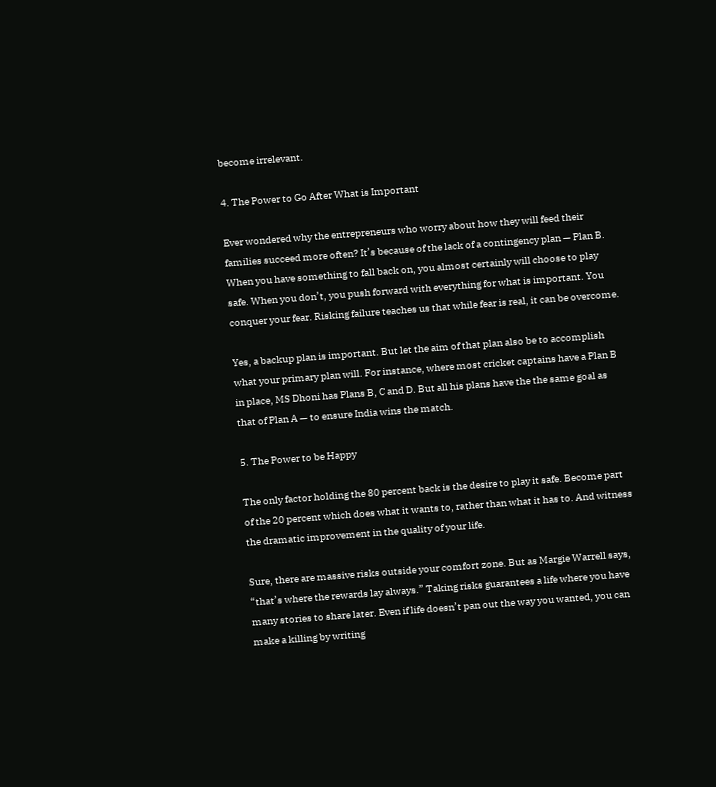become irrelevant.

4. The Power to Go After What is Important

Ever wondered why the entrepreneurs who worry about how they will feed their families succeed more often? It’s because of the lack of a contingency plan — Plan B. When you have something to fall back on, you almost certainly will choose to play safe. When you don’t, you push forward with everything for what is important. You conquer your fear. Risking failure teaches us that while fear is real, it can be overcome.

Yes, a backup plan is important. But let the aim of that plan also be to accomplish what your primary plan will. For instance, where most cricket captains have a Plan B in place, MS Dhoni has Plans B, C and D. But all his plans have the the same goal as that of Plan A — to ensure India wins the match.

5. The Power to be Happy

The only factor holding the 80 percent back is the desire to play it safe. Become part of the 20 percent which does what it wants to, rather than what it has to. And witness the dramatic improvement in the quality of your life.

Sure, there are massive risks outside your comfort zone. But as Margie Warrell says, “that’s where the rewards lay always.” Taking risks guarantees a life where you have many stories to share later. Even if life doesn’t pan out the way you wanted, you can make a killing by writing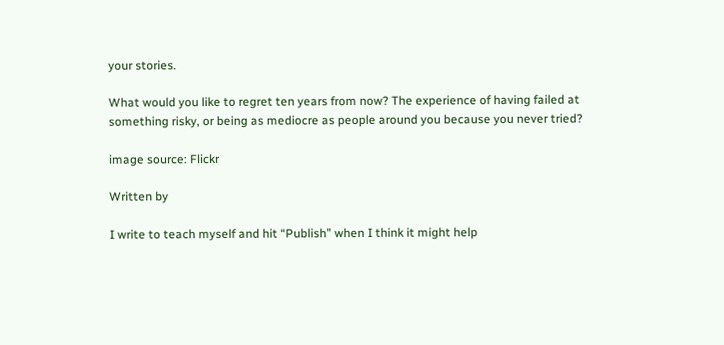your stories.

What would you like to regret ten years from now? The experience of having failed at something risky, or being as mediocre as people around you because you never tried?

image source: Flickr

Written by

I write to teach myself and hit “Publish” when I think it might help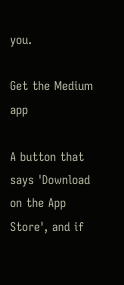you.

Get the Medium app

A button that says 'Download on the App Store', and if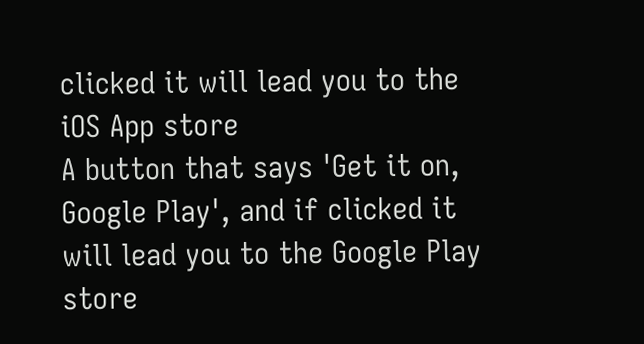clicked it will lead you to the iOS App store
A button that says 'Get it on, Google Play', and if clicked it will lead you to the Google Play store